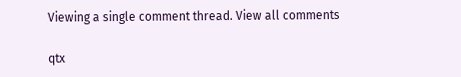Viewing a single comment thread. View all comments

qtx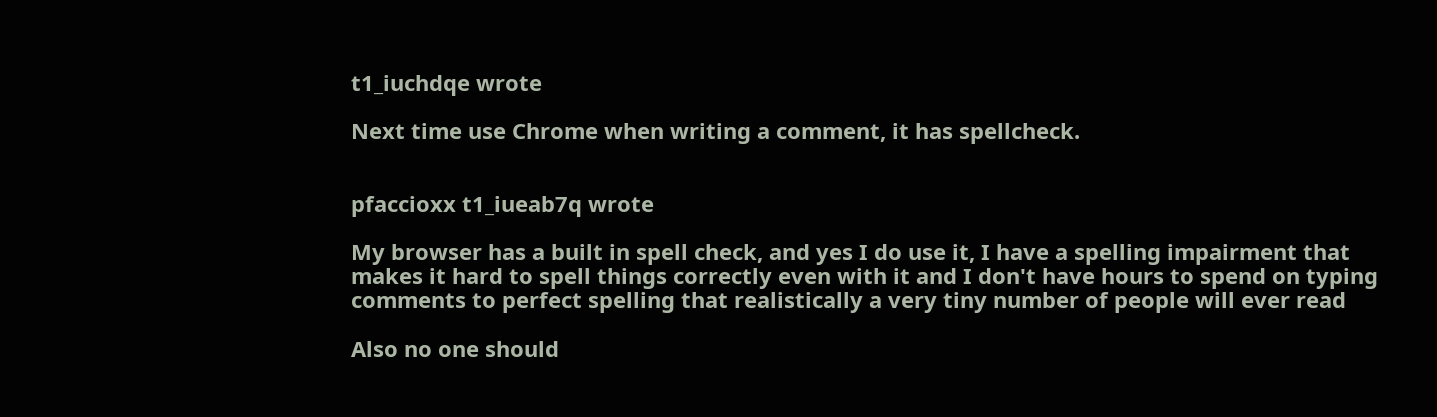t1_iuchdqe wrote

Next time use Chrome when writing a comment, it has spellcheck.


pfaccioxx t1_iueab7q wrote

My browser has a built in spell check, and yes I do use it, I have a spelling impairment that makes it hard to spell things correctly even with it and I don't have hours to spend on typing comments to perfect spelling that realistically a very tiny number of people will ever read

Also no one should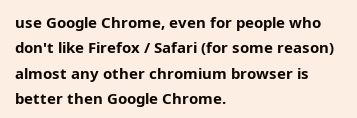use Google Chrome, even for people who don't like Firefox / Safari (for some reason) almost any other chromium browser is better then Google Chrome.